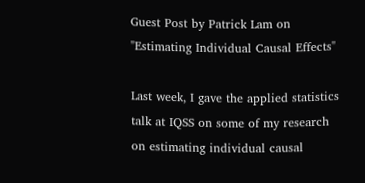Guest Post by Patrick Lam on "Estimating Individual Causal Effects"

Last week, I gave the applied statistics talk at IQSS on some of my research on estimating individual causal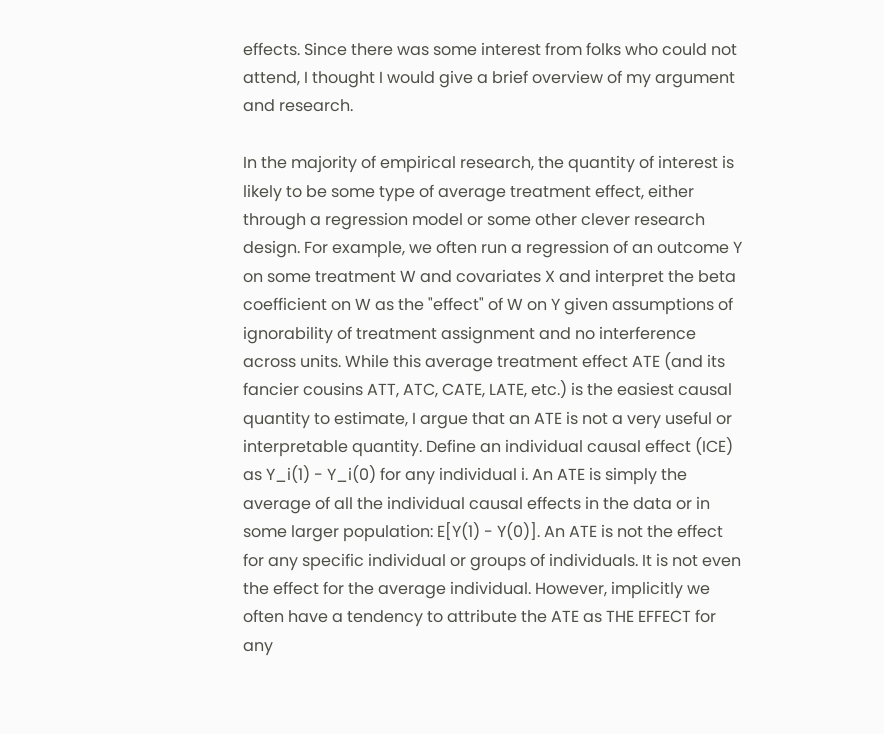effects. Since there was some interest from folks who could not attend, I thought I would give a brief overview of my argument and research.

In the majority of empirical research, the quantity of interest is likely to be some type of average treatment effect, either through a regression model or some other clever research design. For example, we often run a regression of an outcome Y on some treatment W and covariates X and interpret the beta coefficient on W as the "effect" of W on Y given assumptions of ignorability of treatment assignment and no interference across units. While this average treatment effect ATE (and its fancier cousins ATT, ATC, CATE, LATE, etc.) is the easiest causal quantity to estimate, I argue that an ATE is not a very useful or interpretable quantity. Define an individual causal effect (ICE) as Y_i(1) - Y_i(0) for any individual i. An ATE is simply the average of all the individual causal effects in the data or in some larger population: E[Y(1) - Y(0)]. An ATE is not the effect for any specific individual or groups of individuals. It is not even the effect for the average individual. However, implicitly we often have a tendency to attribute the ATE as THE EFFECT for any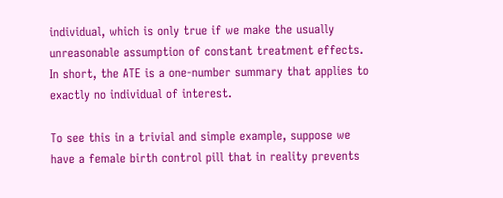individual, which is only true if we make the usually unreasonable assumption of constant treatment effects. In short, the ATE is a one-number summary that applies to exactly no individual of interest.

To see this in a trivial and simple example, suppose we have a female birth control pill that in reality prevents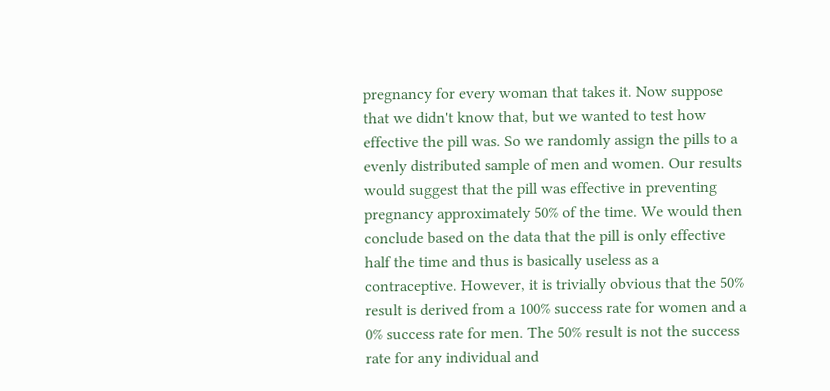pregnancy for every woman that takes it. Now suppose that we didn't know that, but we wanted to test how effective the pill was. So we randomly assign the pills to a evenly distributed sample of men and women. Our results would suggest that the pill was effective in preventing pregnancy approximately 50% of the time. We would then conclude based on the data that the pill is only effective half the time and thus is basically useless as a contraceptive. However, it is trivially obvious that the 50% result is derived from a 100% success rate for women and a 0% success rate for men. The 50% result is not the success rate for any individual and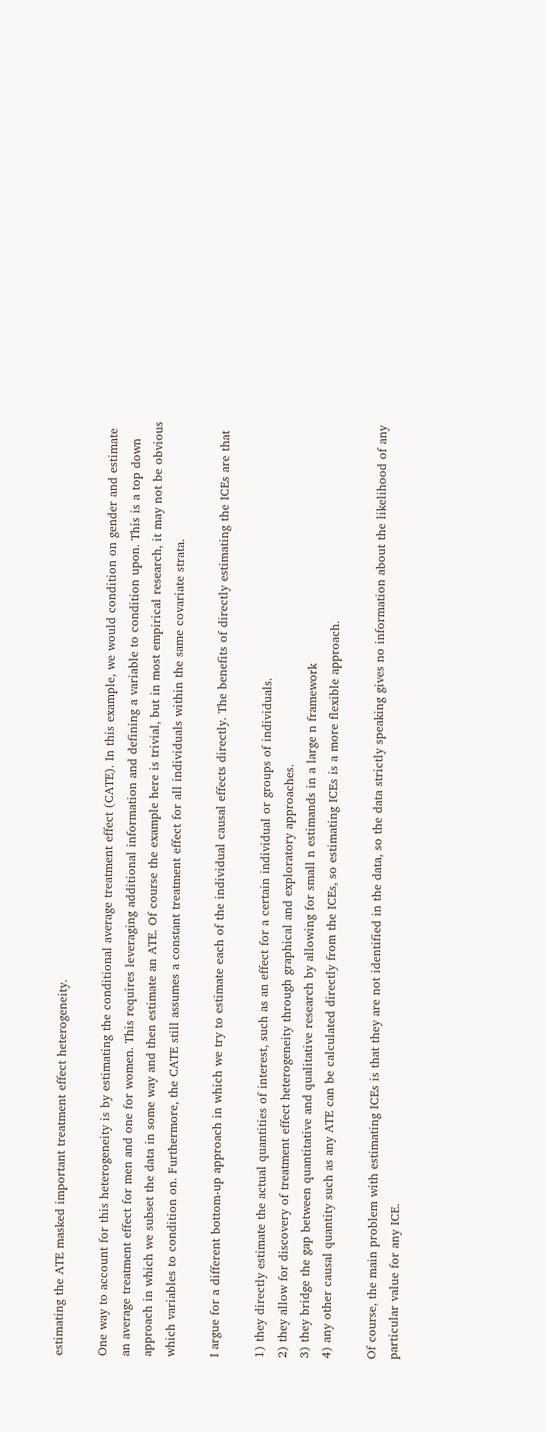estimating the ATE masked important treatment effect heterogeneity.

One way to account for this heterogeneity is by estimating the conditional average treatment effect (CATE). In this example, we would condition on gender and estimate an average treatment effect for men and one for women. This requires leveraging additional information and defining a variable to condition upon. This is a top down approach in which we subset the data in some way and then estimate an ATE. Of course the example here is trivial, but in most empirical research, it may not be obvious which variables to condition on. Furthermore, the CATE still assumes a constant treatment effect for all individuals within the same covariate strata.

I argue for a different bottom-up approach in which we try to estimate each of the individual causal effects directly. The benefits of directly estimating the ICEs are that

1) they directly estimate the actual quantities of interest, such as an effect for a certain individual or groups of individuals.
2) they allow for discovery of treatment effect heterogeneity through graphical and exploratory approaches.
3) they bridge the gap between quantitative and qualitative research by allowing for small n estimands in a large n framework
4) any other causal quantity such as any ATE can be calculated directly from the ICEs, so estimating ICEs is a more flexible approach.

Of course, the main problem with estimating ICEs is that they are not identified in the data, so the data strictly speaking gives no information about the likelihood of any particular value for any ICE.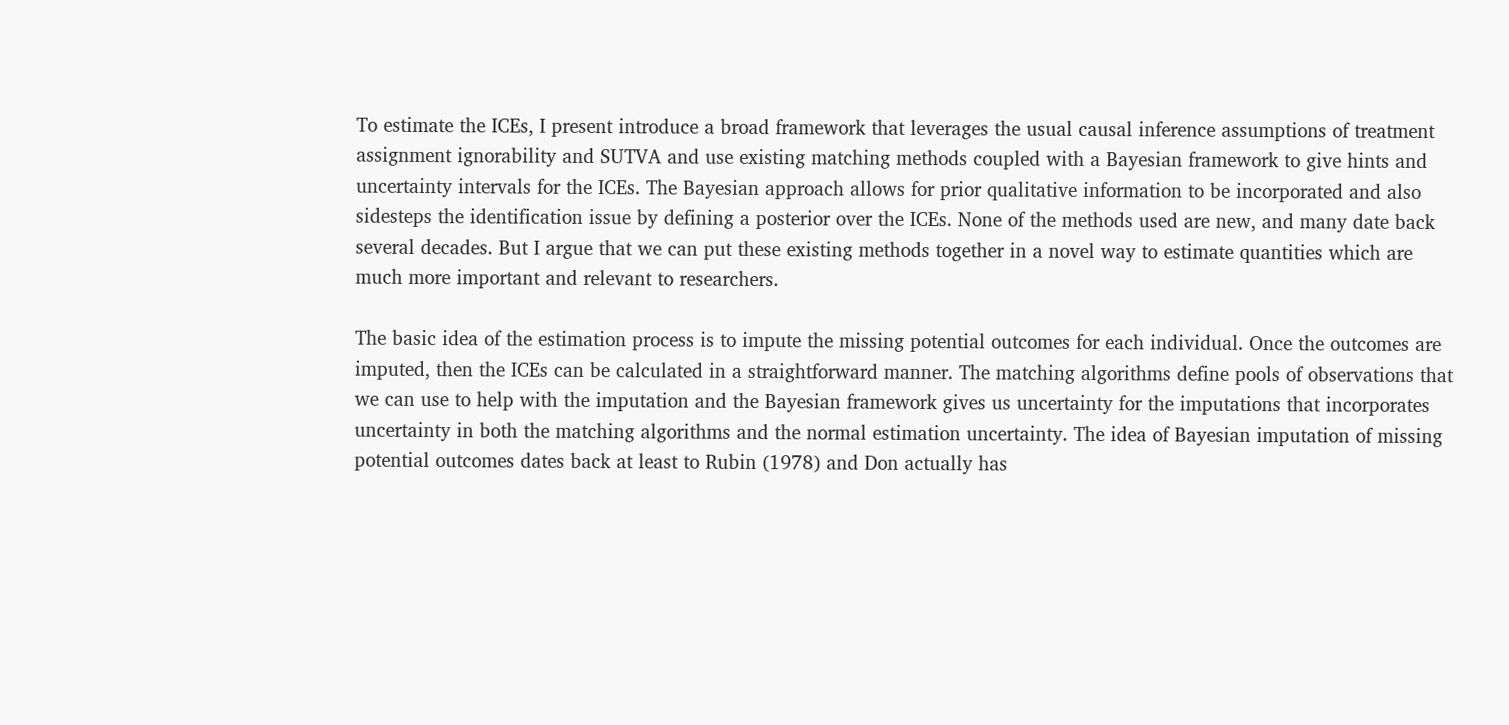To estimate the ICEs, I present introduce a broad framework that leverages the usual causal inference assumptions of treatment assignment ignorability and SUTVA and use existing matching methods coupled with a Bayesian framework to give hints and uncertainty intervals for the ICEs. The Bayesian approach allows for prior qualitative information to be incorporated and also sidesteps the identification issue by defining a posterior over the ICEs. None of the methods used are new, and many date back several decades. But I argue that we can put these existing methods together in a novel way to estimate quantities which are much more important and relevant to researchers.

The basic idea of the estimation process is to impute the missing potential outcomes for each individual. Once the outcomes are imputed, then the ICEs can be calculated in a straightforward manner. The matching algorithms define pools of observations that we can use to help with the imputation and the Bayesian framework gives us uncertainty for the imputations that incorporates uncertainty in both the matching algorithms and the normal estimation uncertainty. The idea of Bayesian imputation of missing potential outcomes dates back at least to Rubin (1978) and Don actually has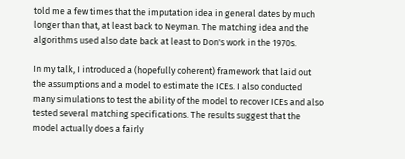told me a few times that the imputation idea in general dates by much longer than that, at least back to Neyman. The matching idea and the algorithms used also date back at least to Don's work in the 1970s.

In my talk, I introduced a (hopefully coherent) framework that laid out the assumptions and a model to estimate the ICEs. I also conducted many simulations to test the ability of the model to recover ICEs and also tested several matching specifications. The results suggest that the model actually does a fairly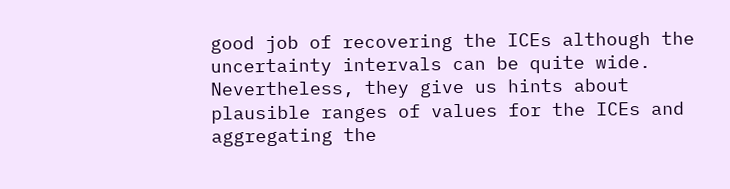good job of recovering the ICEs although the uncertainty intervals can be quite wide. Nevertheless, they give us hints about plausible ranges of values for the ICEs and aggregating the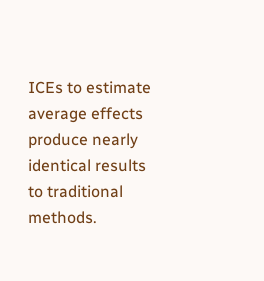ICEs to estimate average effects produce nearly identical results to traditional methods.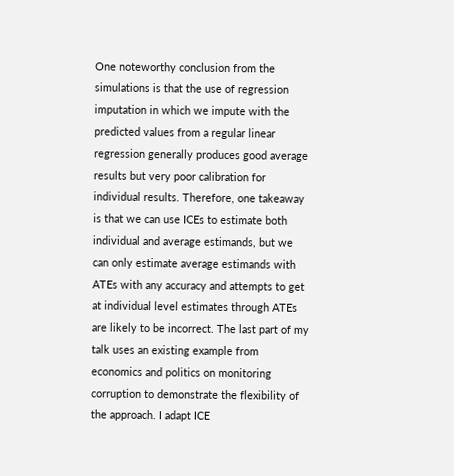One noteworthy conclusion from the simulations is that the use of regression imputation in which we impute with the predicted values from a regular linear regression generally produces good average results but very poor calibration for individual results. Therefore, one takeaway is that we can use ICEs to estimate both individual and average estimands, but we can only estimate average estimands with ATEs with any accuracy and attempts to get at individual level estimates through ATEs are likely to be incorrect. The last part of my talk uses an existing example from economics and politics on monitoring corruption to demonstrate the flexibility of the approach. I adapt ICE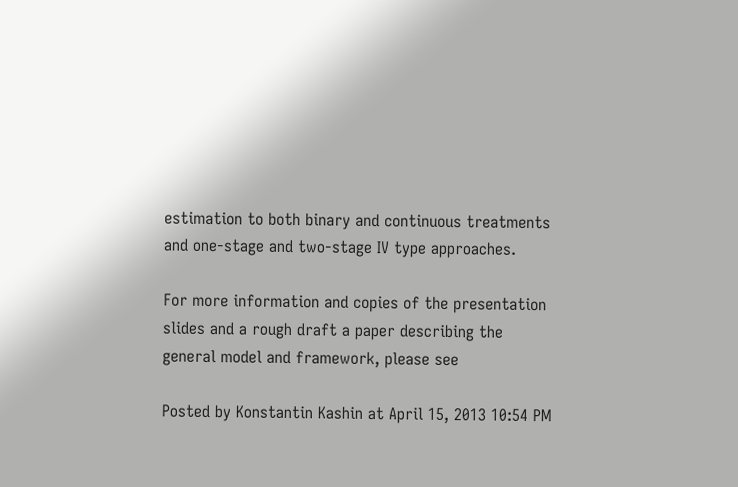estimation to both binary and continuous treatments and one-stage and two-stage IV type approaches.

For more information and copies of the presentation slides and a rough draft a paper describing the general model and framework, please see

Posted by Konstantin Kashin at April 15, 2013 10:54 PM